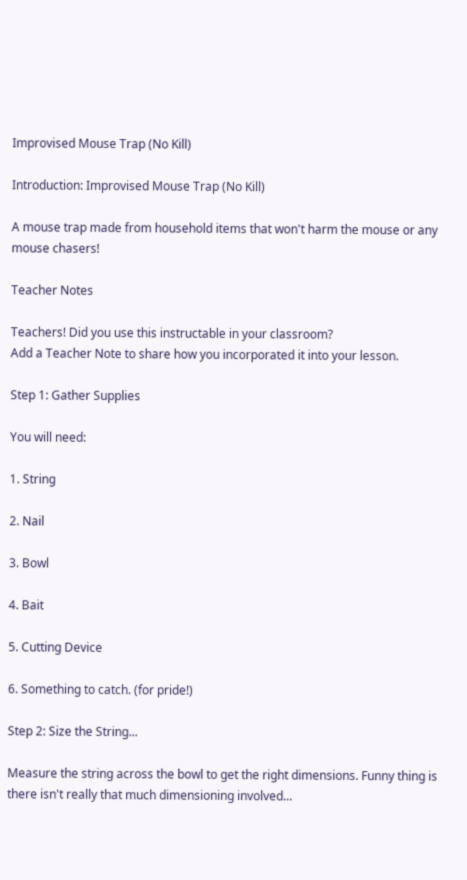Improvised Mouse Trap (No Kill)

Introduction: Improvised Mouse Trap (No Kill)

A mouse trap made from household items that won't harm the mouse or any mouse chasers!

Teacher Notes

Teachers! Did you use this instructable in your classroom?
Add a Teacher Note to share how you incorporated it into your lesson.

Step 1: Gather Supplies

You will need:

1. String

2. Nail

3. Bowl

4. Bait

5. Cutting Device

6. Something to catch. (for pride!)

Step 2: Size the String...

Measure the string across the bowl to get the right dimensions. Funny thing is there isn't really that much dimensioning involved...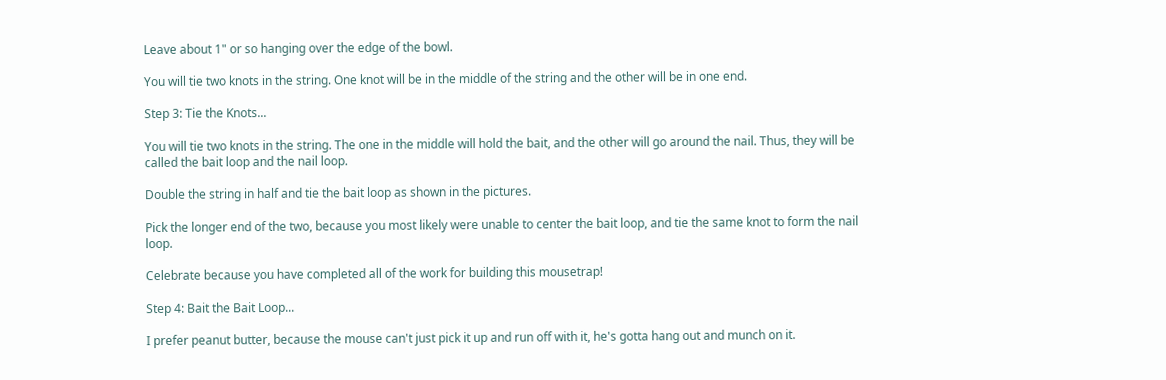Leave about 1" or so hanging over the edge of the bowl.

You will tie two knots in the string. One knot will be in the middle of the string and the other will be in one end.

Step 3: Tie the Knots...

You will tie two knots in the string. The one in the middle will hold the bait, and the other will go around the nail. Thus, they will be called the bait loop and the nail loop.

Double the string in half and tie the bait loop as shown in the pictures.

Pick the longer end of the two, because you most likely were unable to center the bait loop, and tie the same knot to form the nail loop.

Celebrate because you have completed all of the work for building this mousetrap!

Step 4: Bait the Bait Loop...

I prefer peanut butter, because the mouse can't just pick it up and run off with it, he's gotta hang out and munch on it.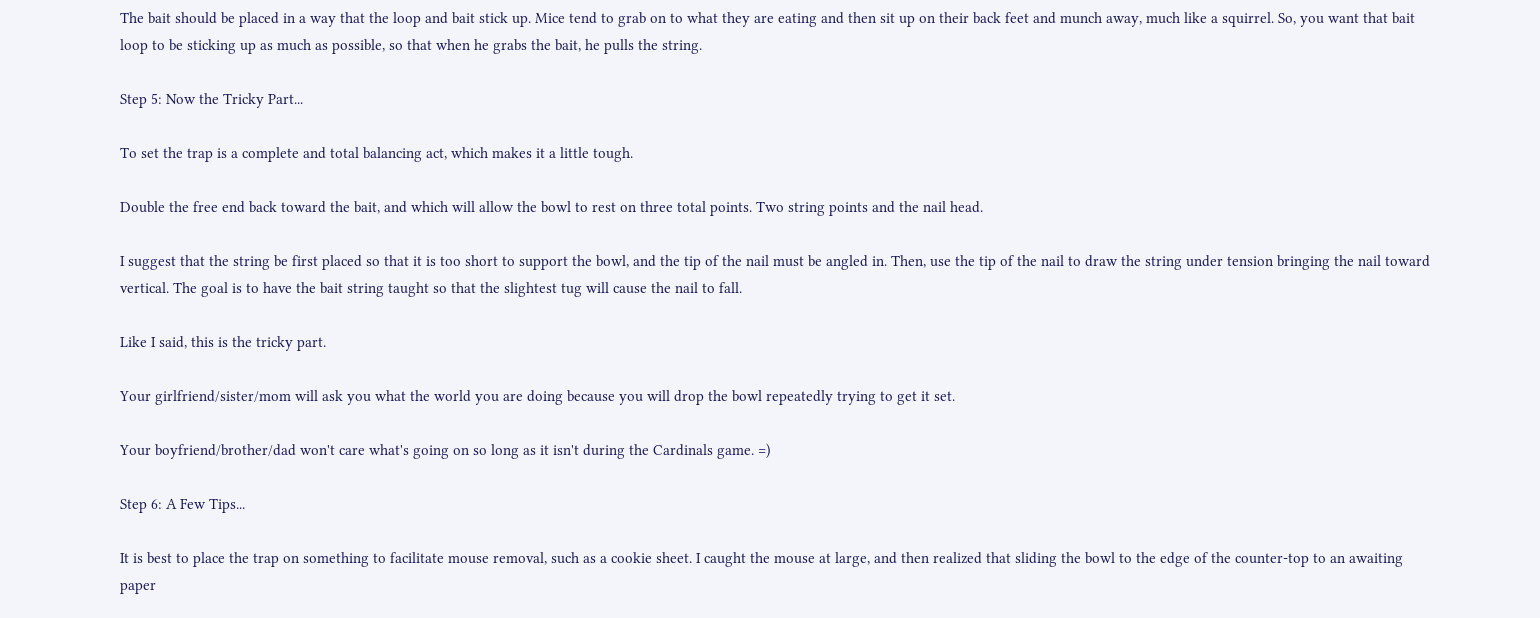The bait should be placed in a way that the loop and bait stick up. Mice tend to grab on to what they are eating and then sit up on their back feet and munch away, much like a squirrel. So, you want that bait loop to be sticking up as much as possible, so that when he grabs the bait, he pulls the string.

Step 5: Now the Tricky Part...

To set the trap is a complete and total balancing act, which makes it a little tough.

Double the free end back toward the bait, and which will allow the bowl to rest on three total points. Two string points and the nail head.

I suggest that the string be first placed so that it is too short to support the bowl, and the tip of the nail must be angled in. Then, use the tip of the nail to draw the string under tension bringing the nail toward vertical. The goal is to have the bait string taught so that the slightest tug will cause the nail to fall.

Like I said, this is the tricky part.

Your girlfriend/sister/mom will ask you what the world you are doing because you will drop the bowl repeatedly trying to get it set.

Your boyfriend/brother/dad won't care what's going on so long as it isn't during the Cardinals game. =)

Step 6: A Few Tips...

It is best to place the trap on something to facilitate mouse removal, such as a cookie sheet. I caught the mouse at large, and then realized that sliding the bowl to the edge of the counter-top to an awaiting paper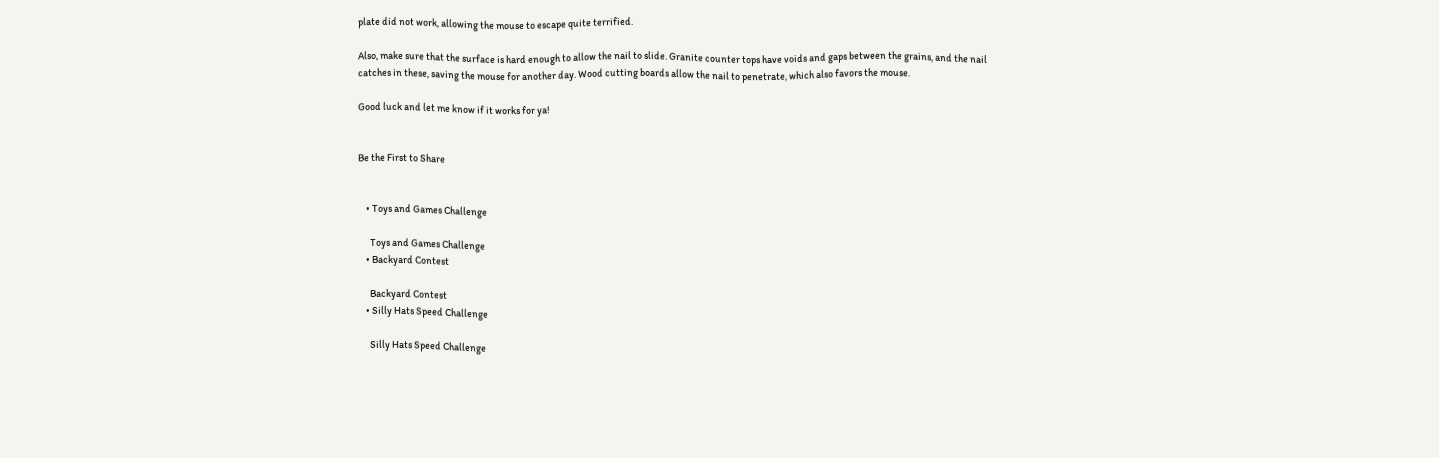plate did not work, allowing the mouse to escape quite terrified.

Also, make sure that the surface is hard enough to allow the nail to slide. Granite counter tops have voids and gaps between the grains, and the nail catches in these, saving the mouse for another day. Wood cutting boards allow the nail to penetrate, which also favors the mouse.

Good luck and let me know if it works for ya!


Be the First to Share


    • Toys and Games Challenge

      Toys and Games Challenge
    • Backyard Contest

      Backyard Contest
    • Silly Hats Speed Challenge

      Silly Hats Speed Challenge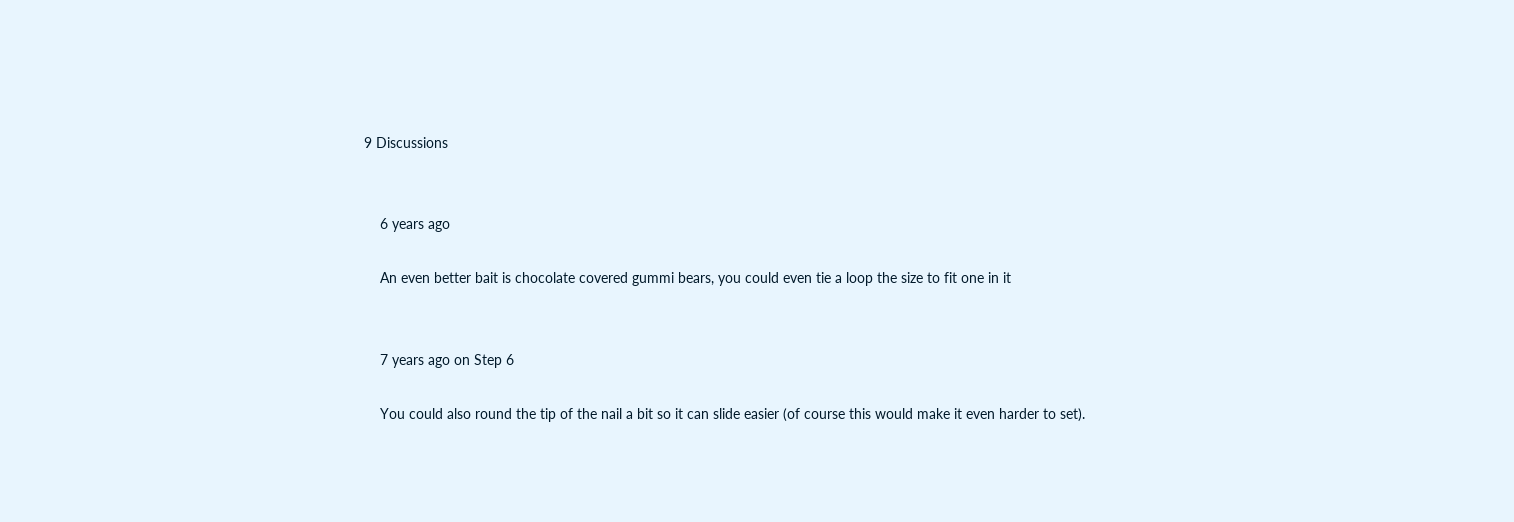9 Discussions


    6 years ago

    An even better bait is chocolate covered gummi bears, you could even tie a loop the size to fit one in it


    7 years ago on Step 6

    You could also round the tip of the nail a bit so it can slide easier (of course this would make it even harder to set).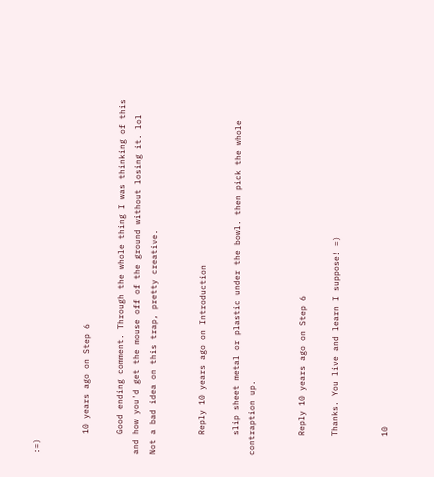:=)


    10 years ago on Step 6

    Good ending comment. Through the whole thing I was thinking of this and how you'd get the mouse off of the ground without losing it. lol Not a bad idea on this trap, pretty creative.


    Reply 10 years ago on Introduction

    slip sheet metal or plastic under the bowl. then pick the whole contraption up.


    Reply 10 years ago on Step 6

    Thanks. You live and learn I suppose! =)


    10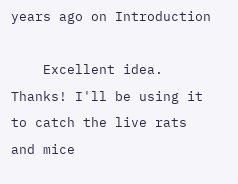years ago on Introduction

    Excellent idea. Thanks! I'll be using it to catch the live rats and mice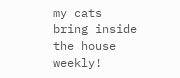my cats bring inside the house weekly!